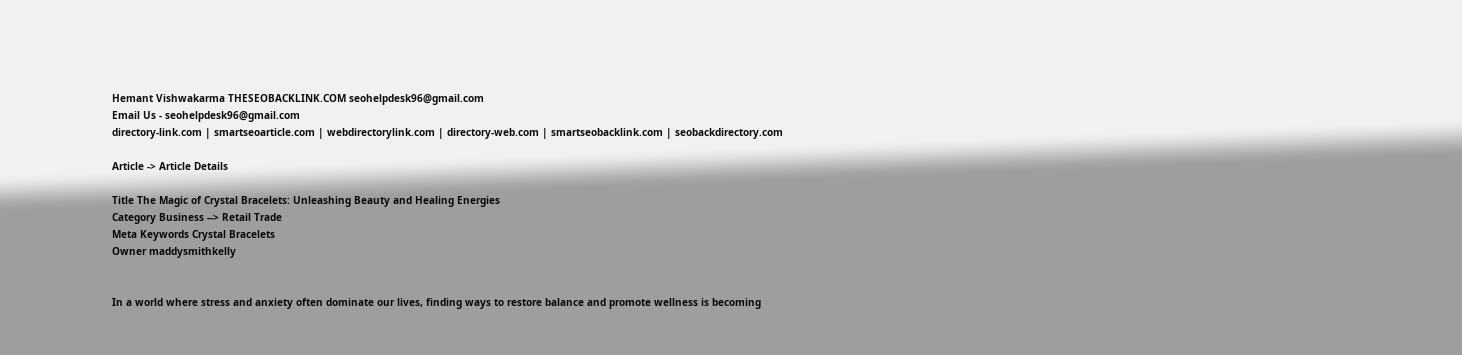Hemant Vishwakarma THESEOBACKLINK.COM seohelpdesk96@gmail.com
Email Us - seohelpdesk96@gmail.com
directory-link.com | smartseoarticle.com | webdirectorylink.com | directory-web.com | smartseobacklink.com | seobackdirectory.com

Article -> Article Details

Title The Magic of Crystal Bracelets: Unleashing Beauty and Healing Energies
Category Business --> Retail Trade
Meta Keywords Crystal Bracelets
Owner maddysmithkelly


In a world where stress and anxiety often dominate our lives, finding ways to restore balance and promote wellness is becoming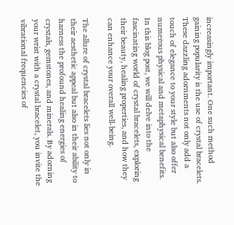increasingly important. One such method gaining popularity is the use of crystal bracelets. These dazzling adornments not only add a touch of elegance to your style but also offer numerous physical and metaphysical benefits. In this blog post, we will delve into the fascinating world of crystal bracelets, exploring their beauty, healing properties, and how they can enhance your overall well-being.

The allure of crystal bracelets lies not only in their aesthetic appeal but also in their ability to harness the profound healing energies of crystals, gemstones, and minerals. By adorning your wrist with a crystal bracelet, you invite the vibrational frequencies of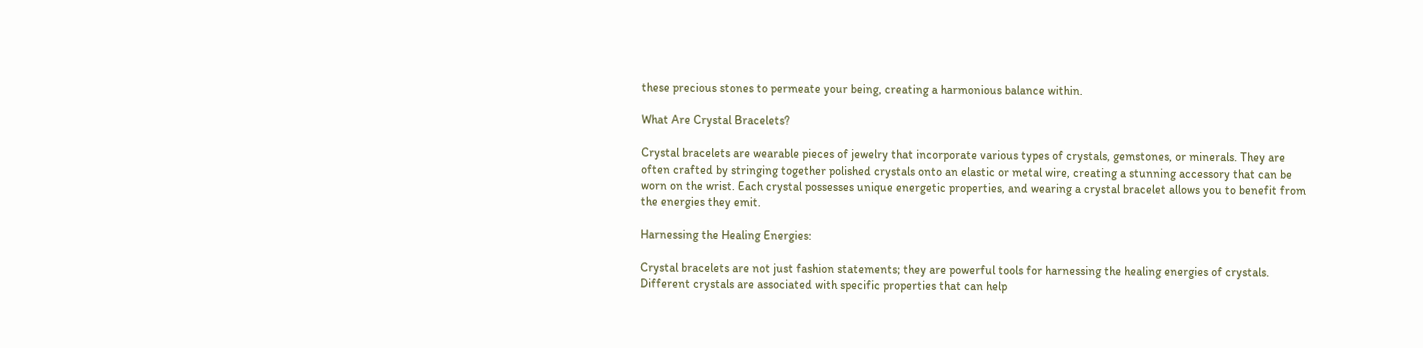these precious stones to permeate your being, creating a harmonious balance within.

What Are Crystal Bracelets?

Crystal bracelets are wearable pieces of jewelry that incorporate various types of crystals, gemstones, or minerals. They are often crafted by stringing together polished crystals onto an elastic or metal wire, creating a stunning accessory that can be worn on the wrist. Each crystal possesses unique energetic properties, and wearing a crystal bracelet allows you to benefit from the energies they emit.

Harnessing the Healing Energies:

Crystal bracelets are not just fashion statements; they are powerful tools for harnessing the healing energies of crystals. Different crystals are associated with specific properties that can help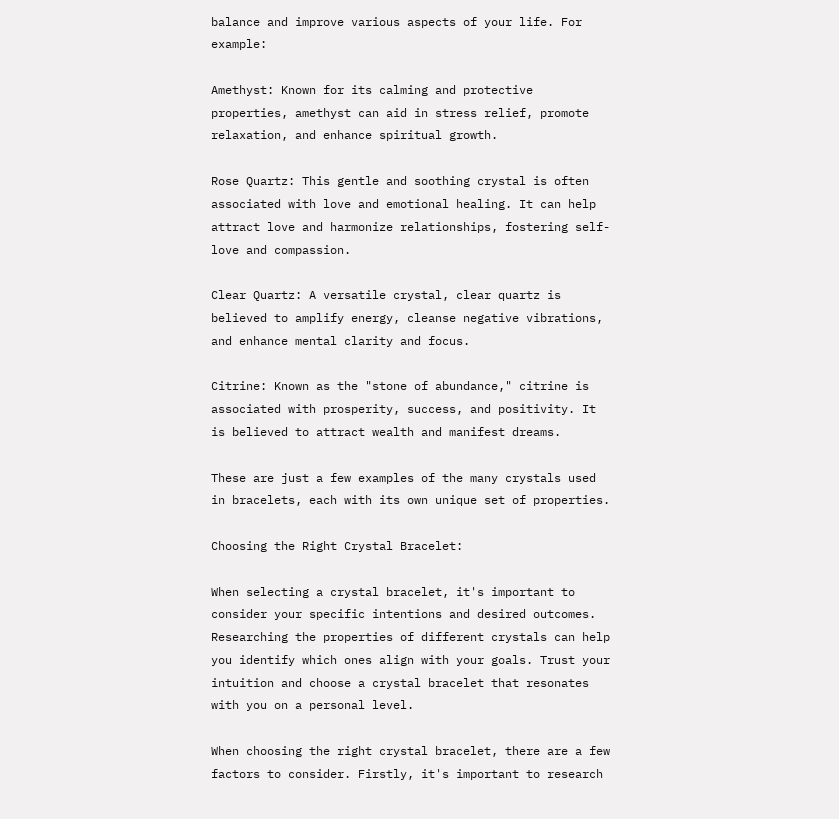balance and improve various aspects of your life. For example:

Amethyst: Known for its calming and protective properties, amethyst can aid in stress relief, promote relaxation, and enhance spiritual growth.

Rose Quartz: This gentle and soothing crystal is often associated with love and emotional healing. It can help attract love and harmonize relationships, fostering self-love and compassion.

Clear Quartz: A versatile crystal, clear quartz is believed to amplify energy, cleanse negative vibrations, and enhance mental clarity and focus.

Citrine: Known as the "stone of abundance," citrine is associated with prosperity, success, and positivity. It is believed to attract wealth and manifest dreams.

These are just a few examples of the many crystals used in bracelets, each with its own unique set of properties.

Choosing the Right Crystal Bracelet:

When selecting a crystal bracelet, it's important to consider your specific intentions and desired outcomes. Researching the properties of different crystals can help you identify which ones align with your goals. Trust your intuition and choose a crystal bracelet that resonates with you on a personal level.

When choosing the right crystal bracelet, there are a few factors to consider. Firstly, it's important to research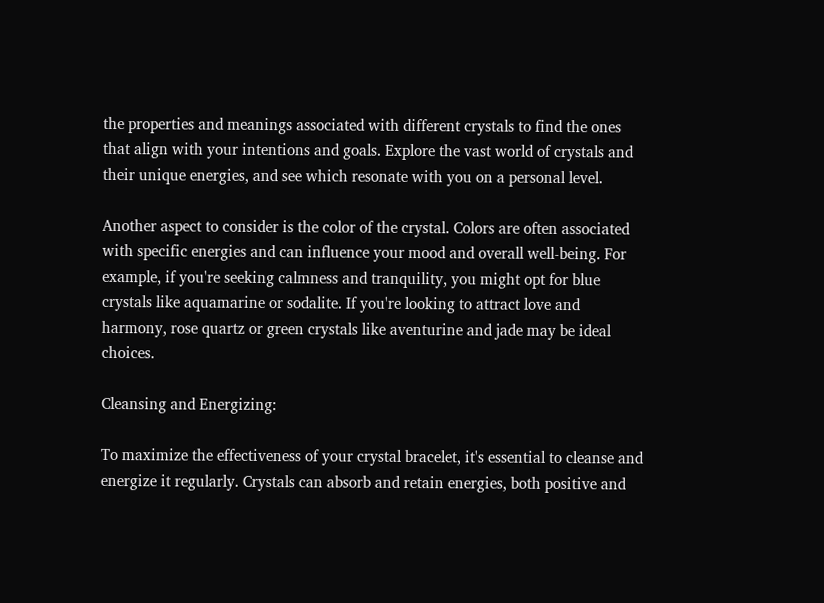the properties and meanings associated with different crystals to find the ones that align with your intentions and goals. Explore the vast world of crystals and their unique energies, and see which resonate with you on a personal level.

Another aspect to consider is the color of the crystal. Colors are often associated with specific energies and can influence your mood and overall well-being. For example, if you're seeking calmness and tranquility, you might opt for blue crystals like aquamarine or sodalite. If you're looking to attract love and harmony, rose quartz or green crystals like aventurine and jade may be ideal choices.

Cleansing and Energizing:

To maximize the effectiveness of your crystal bracelet, it's essential to cleanse and energize it regularly. Crystals can absorb and retain energies, both positive and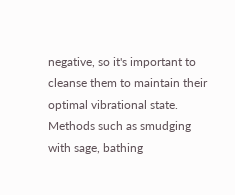negative, so it's important to cleanse them to maintain their optimal vibrational state. Methods such as smudging with sage, bathing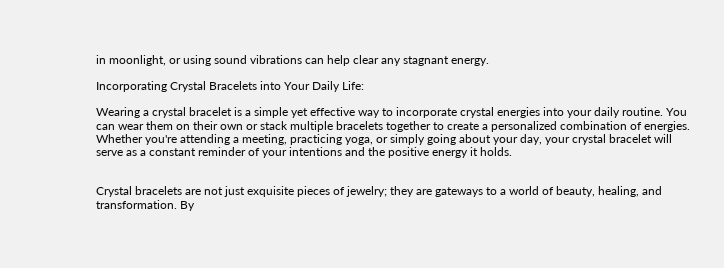in moonlight, or using sound vibrations can help clear any stagnant energy.

Incorporating Crystal Bracelets into Your Daily Life:

Wearing a crystal bracelet is a simple yet effective way to incorporate crystal energies into your daily routine. You can wear them on their own or stack multiple bracelets together to create a personalized combination of energies. Whether you're attending a meeting, practicing yoga, or simply going about your day, your crystal bracelet will serve as a constant reminder of your intentions and the positive energy it holds.


Crystal bracelets are not just exquisite pieces of jewelry; they are gateways to a world of beauty, healing, and transformation. By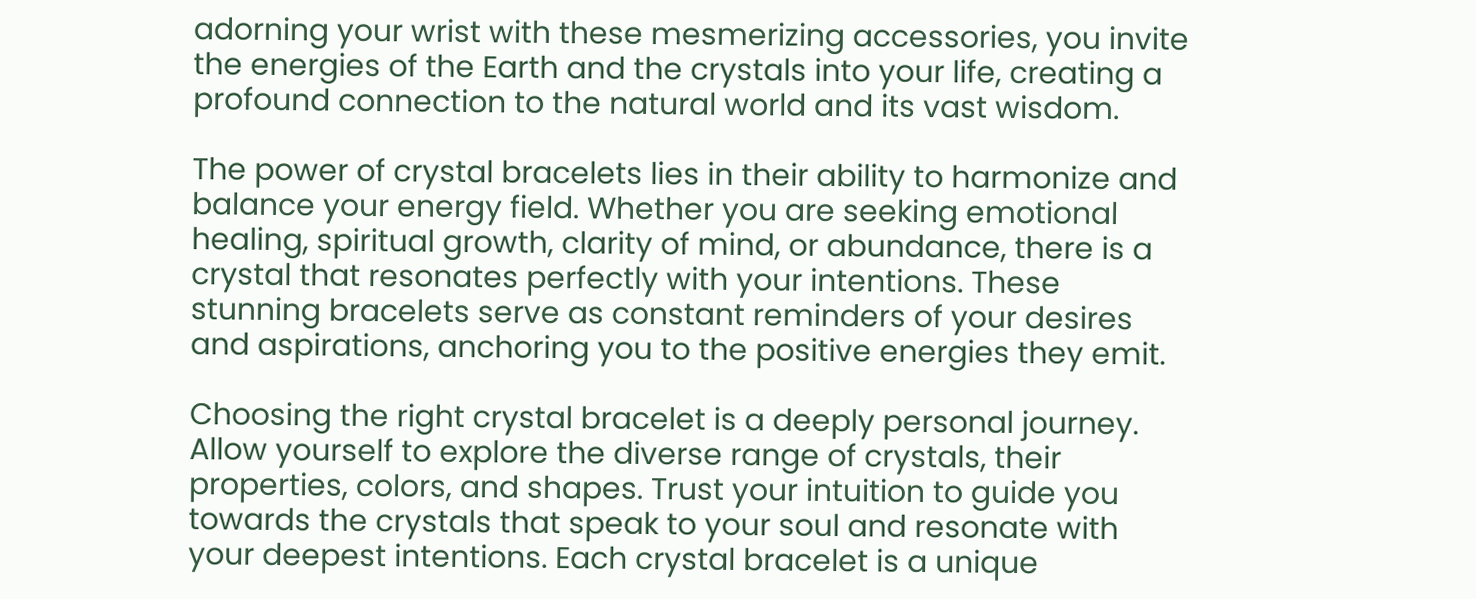adorning your wrist with these mesmerizing accessories, you invite the energies of the Earth and the crystals into your life, creating a profound connection to the natural world and its vast wisdom.

The power of crystal bracelets lies in their ability to harmonize and balance your energy field. Whether you are seeking emotional healing, spiritual growth, clarity of mind, or abundance, there is a crystal that resonates perfectly with your intentions. These stunning bracelets serve as constant reminders of your desires and aspirations, anchoring you to the positive energies they emit.

Choosing the right crystal bracelet is a deeply personal journey. Allow yourself to explore the diverse range of crystals, their properties, colors, and shapes. Trust your intuition to guide you towards the crystals that speak to your soul and resonate with your deepest intentions. Each crystal bracelet is a unique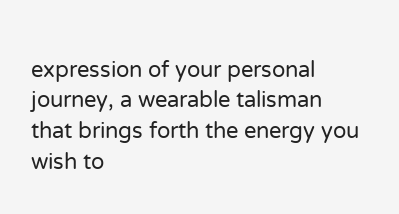expression of your personal journey, a wearable talisman that brings forth the energy you wish to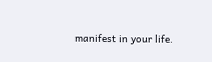manifest in your life.